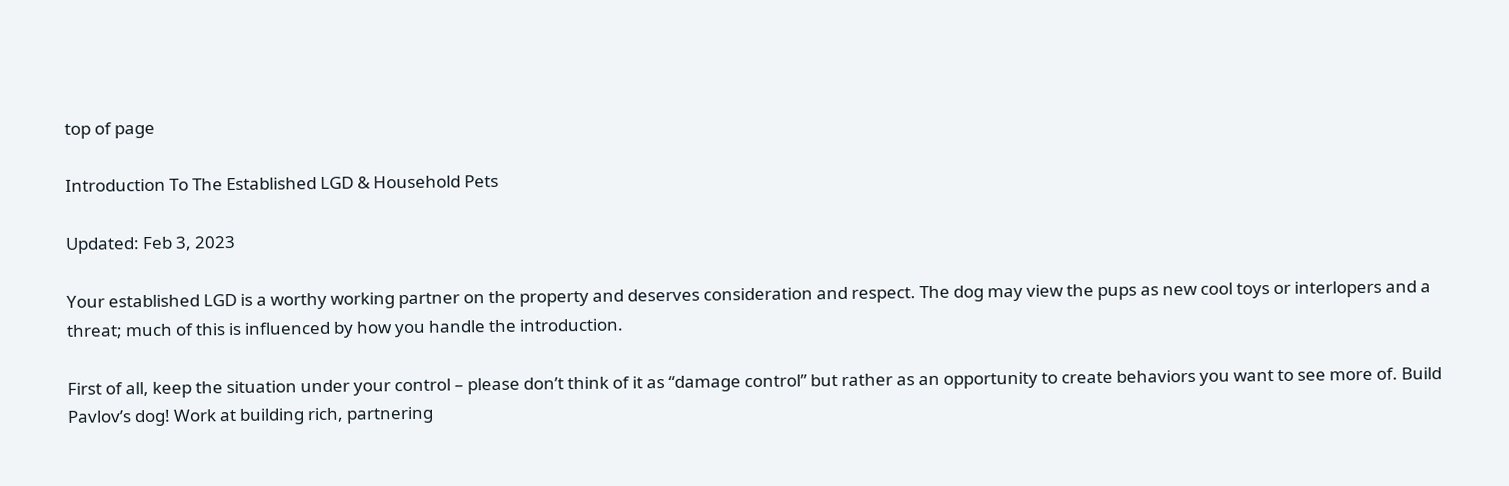top of page

Introduction To The Established LGD & Household Pets

Updated: Feb 3, 2023

Your established LGD is a worthy working partner on the property and deserves consideration and respect. The dog may view the pups as new cool toys or interlopers and a threat; much of this is influenced by how you handle the introduction.

First of all, keep the situation under your control – please don’t think of it as “damage control” but rather as an opportunity to create behaviors you want to see more of. Build Pavlov’s dog! Work at building rich, partnering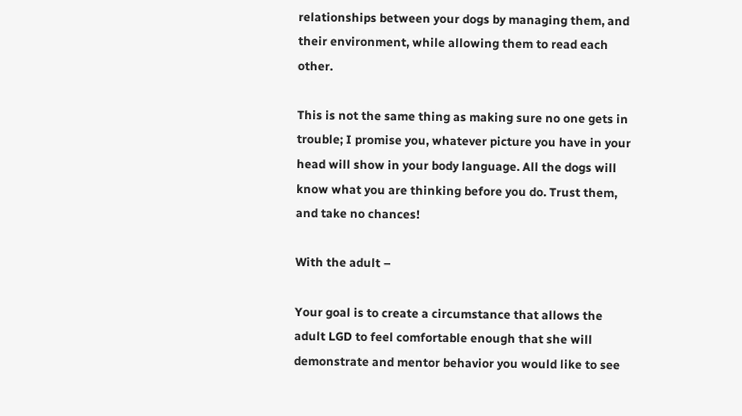relationships between your dogs by managing them, and their environment, while allowing them to read each other.

This is not the same thing as making sure no one gets in trouble; I promise you, whatever picture you have in your head will show in your body language. All the dogs will know what you are thinking before you do. Trust them, and take no chances!

With the adult –

Your goal is to create a circumstance that allows the adult LGD to feel comfortable enough that she will demonstrate and mentor behavior you would like to see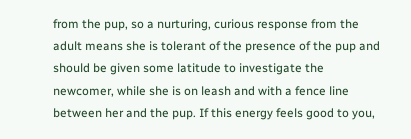from the pup, so a nurturing, curious response from the adult means she is tolerant of the presence of the pup and should be given some latitude to investigate the newcomer, while she is on leash and with a fence line between her and the pup. If this energy feels good to you,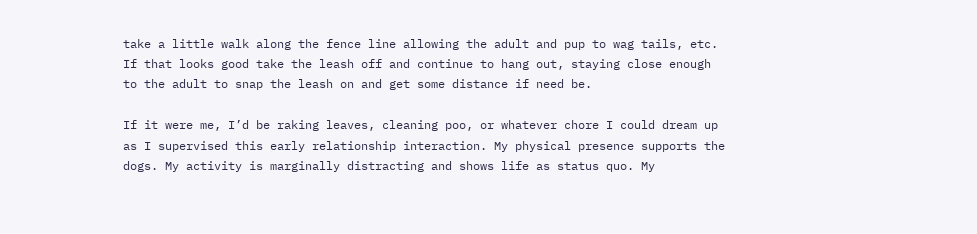take a little walk along the fence line allowing the adult and pup to wag tails, etc. If that looks good take the leash off and continue to hang out, staying close enough to the adult to snap the leash on and get some distance if need be.

If it were me, I’d be raking leaves, cleaning poo, or whatever chore I could dream up as I supervised this early relationship interaction. My physical presence supports the dogs. My activity is marginally distracting and shows life as status quo. My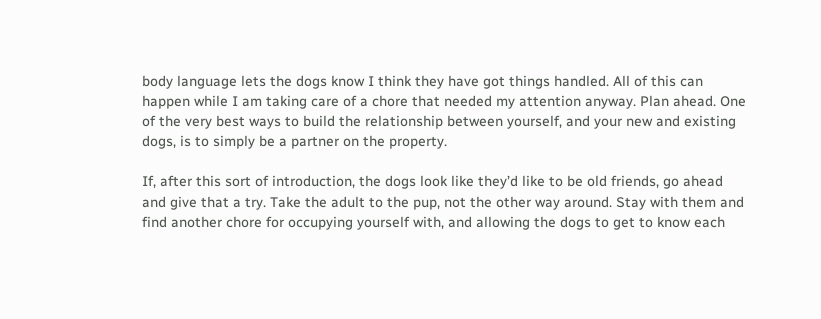body language lets the dogs know I think they have got things handled. All of this can happen while I am taking care of a chore that needed my attention anyway. Plan ahead. One of the very best ways to build the relationship between yourself, and your new and existing dogs, is to simply be a partner on the property.

If, after this sort of introduction, the dogs look like they’d like to be old friends, go ahead and give that a try. Take the adult to the pup, not the other way around. Stay with them and find another chore for occupying yourself with, and allowing the dogs to get to know each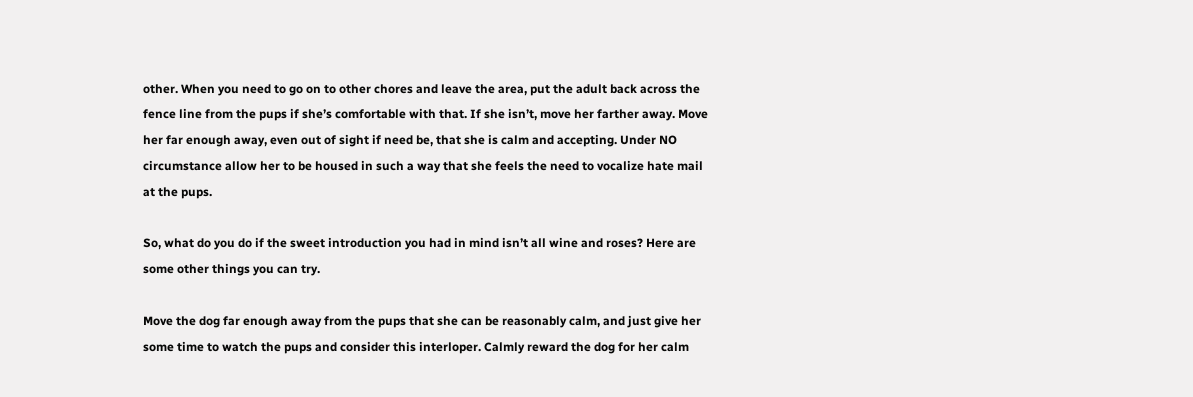other. When you need to go on to other chores and leave the area, put the adult back across the fence line from the pups if she’s comfortable with that. If she isn’t, move her farther away. Move her far enough away, even out of sight if need be, that she is calm and accepting. Under NO circumstance allow her to be housed in such a way that she feels the need to vocalize hate mail at the pups.

So, what do you do if the sweet introduction you had in mind isn’t all wine and roses? Here are some other things you can try.

Move the dog far enough away from the pups that she can be reasonably calm, and just give her some time to watch the pups and consider this interloper. Calmly reward the dog for her calm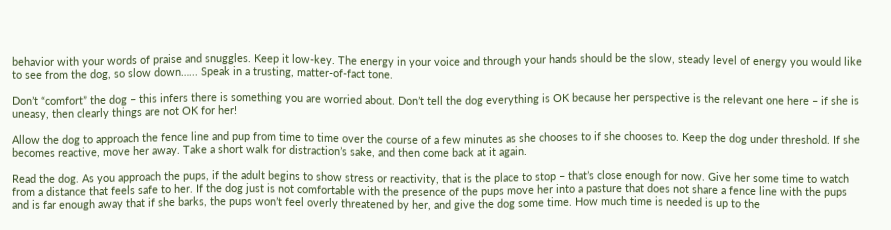behavior with your words of praise and snuggles. Keep it low-key. The energy in your voice and through your hands should be the slow, steady level of energy you would like to see from the dog, so slow down…... Speak in a trusting, matter-of-fact tone.

Don’t “comfort” the dog – this infers there is something you are worried about. Don’t tell the dog everything is OK because her perspective is the relevant one here – if she is uneasy, then clearly things are not OK for her!

Allow the dog to approach the fence line and pup from time to time over the course of a few minutes as she chooses to if she chooses to. Keep the dog under threshold. If she becomes reactive, move her away. Take a short walk for distraction’s sake, and then come back at it again.

Read the dog. As you approach the pups, if the adult begins to show stress or reactivity, that is the place to stop – that’s close enough for now. Give her some time to watch from a distance that feels safe to her. If the dog just is not comfortable with the presence of the pups move her into a pasture that does not share a fence line with the pups and is far enough away that if she barks, the pups won’t feel overly threatened by her, and give the dog some time. How much time is needed is up to the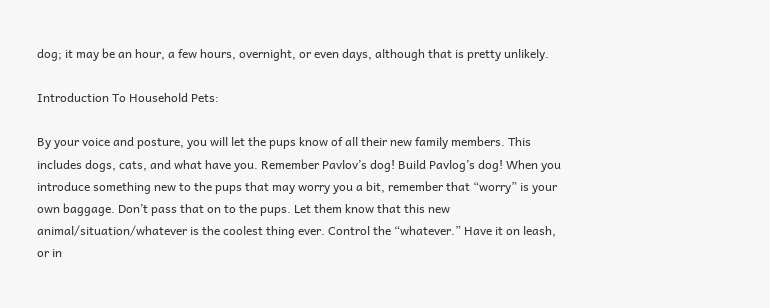dog; it may be an hour, a few hours, overnight, or even days, although that is pretty unlikely.

Introduction To Household Pets:

By your voice and posture, you will let the pups know of all their new family members. This includes dogs, cats, and what have you. Remember Pavlov’s dog! Build Pavlog’s dog! When you introduce something new to the pups that may worry you a bit, remember that “worry” is your own baggage. Don’t pass that on to the pups. Let them know that this new animal/situation/whatever is the coolest thing ever. Control the “whatever.” Have it on leash, or in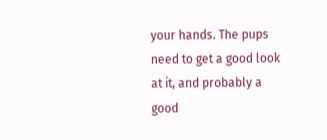your hands. The pups need to get a good look at it, and probably a good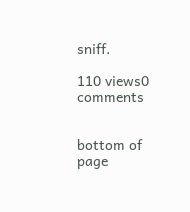sniff.

110 views0 comments


bottom of page